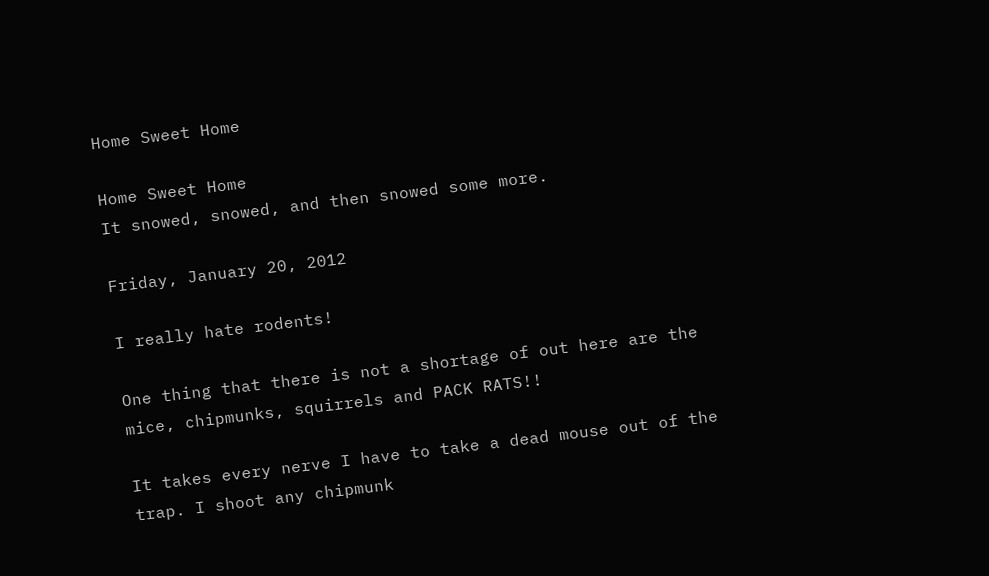Home Sweet Home

Home Sweet Home
It snowed, snowed, and then snowed some more.

Friday, January 20, 2012

I really hate rodents!

One thing that there is not a shortage of out here are the mice, chipmunks, squirrels and PACK RATS!!

It takes every nerve I have to take a dead mouse out of the trap. I shoot any chipmunk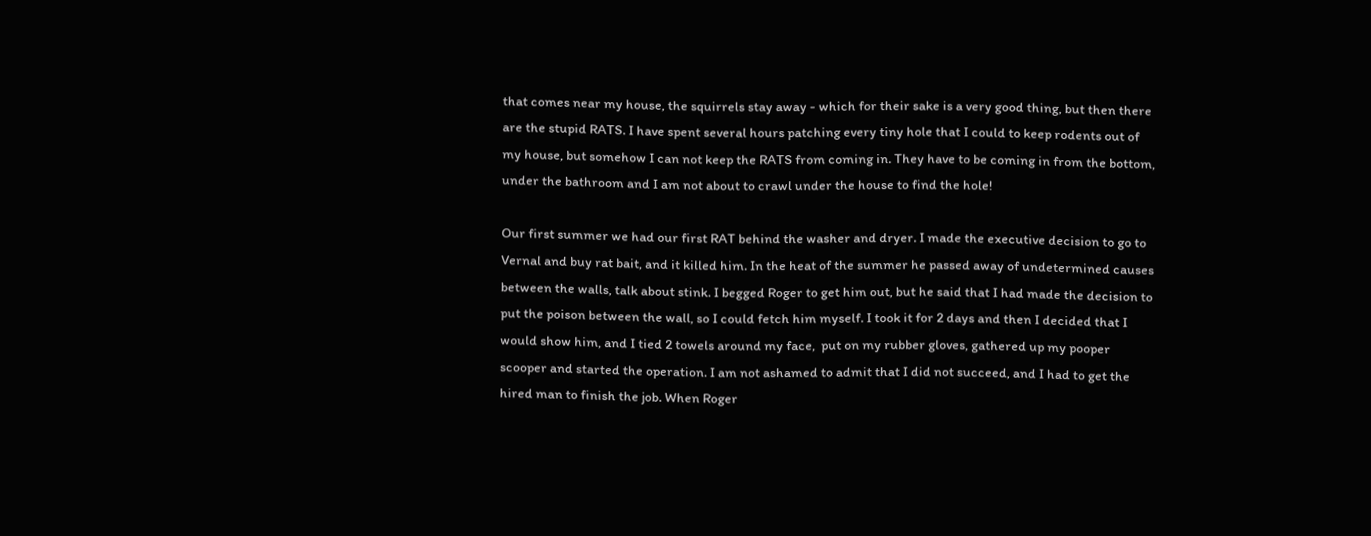that comes near my house, the squirrels stay away - which for their sake is a very good thing, but then there are the stupid RATS. I have spent several hours patching every tiny hole that I could to keep rodents out of my house, but somehow I can not keep the RATS from coming in. They have to be coming in from the bottom, under the bathroom and I am not about to crawl under the house to find the hole!

Our first summer we had our first RAT behind the washer and dryer. I made the executive decision to go to Vernal and buy rat bait, and it killed him. In the heat of the summer he passed away of undetermined causes between the walls, talk about stink. I begged Roger to get him out, but he said that I had made the decision to put the poison between the wall, so I could fetch him myself. I took it for 2 days and then I decided that I would show him, and I tied 2 towels around my face,  put on my rubber gloves, gathered up my pooper scooper and started the operation. I am not ashamed to admit that I did not succeed, and I had to get the hired man to finish the job. When Roger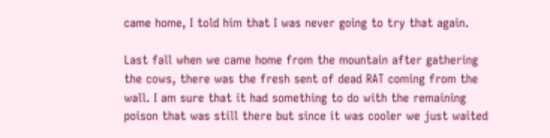came home, I told him that I was never going to try that again.

Last fall when we came home from the mountain after gathering the cows, there was the fresh sent of dead RAT coming from the wall. I am sure that it had something to do with the remaining poison that was still there but since it was cooler we just waited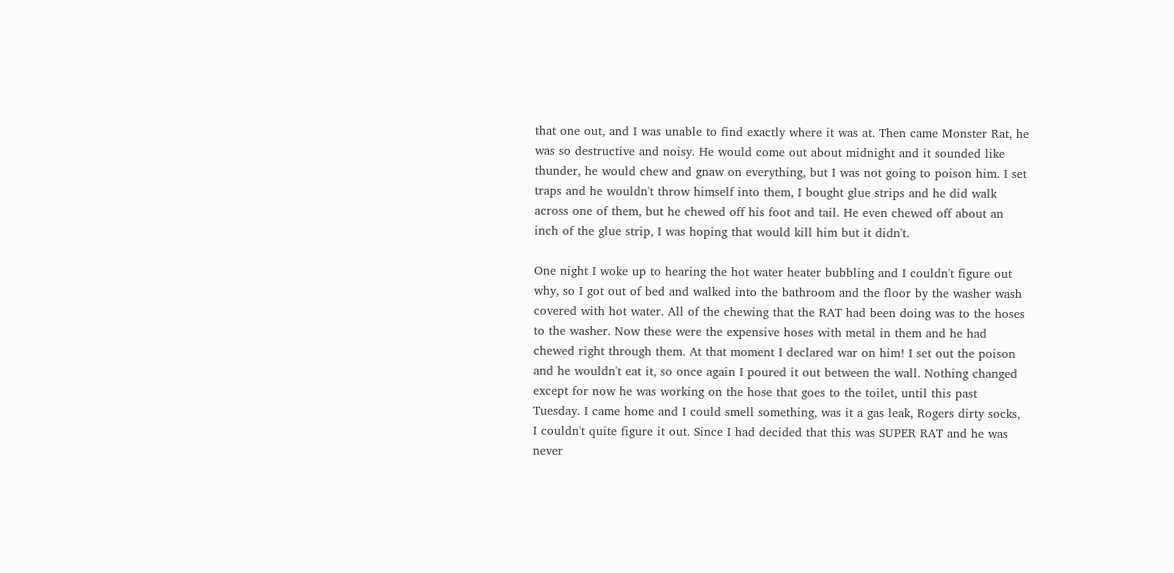that one out, and I was unable to find exactly where it was at. Then came Monster Rat, he was so destructive and noisy. He would come out about midnight and it sounded like thunder, he would chew and gnaw on everything, but I was not going to poison him. I set traps and he wouldn't throw himself into them, I bought glue strips and he did walk across one of them, but he chewed off his foot and tail. He even chewed off about an inch of the glue strip, I was hoping that would kill him but it didn't.

One night I woke up to hearing the hot water heater bubbling and I couldn't figure out why, so I got out of bed and walked into the bathroom and the floor by the washer wash covered with hot water. All of the chewing that the RAT had been doing was to the hoses to the washer. Now these were the expensive hoses with metal in them and he had chewed right through them. At that moment I declared war on him! I set out the poison and he wouldn't eat it, so once again I poured it out between the wall. Nothing changed except for now he was working on the hose that goes to the toilet, until this past Tuesday. I came home and I could smell something, was it a gas leak, Rogers dirty socks, I couldn't quite figure it out. Since I had decided that this was SUPER RAT and he was never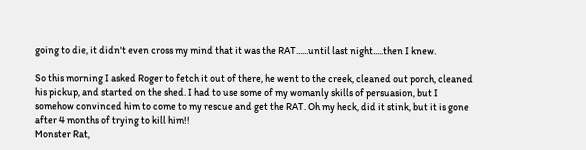going to die, it didn't even cross my mind that it was the RAT......until last night.....then I knew.

So this morning I asked Roger to fetch it out of there, he went to the creek, cleaned out porch, cleaned his pickup, and started on the shed. I had to use some of my womanly skills of persuasion, but I somehow convinced him to come to my rescue and get the RAT. Oh my heck, did it stink, but it is gone after 4 months of trying to kill him!!
Monster Rat,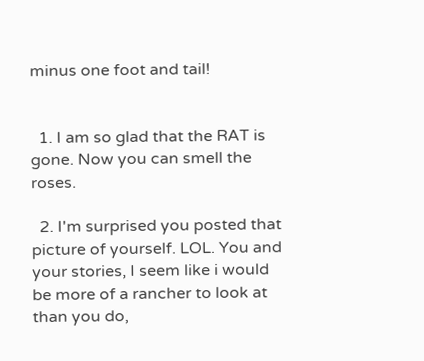minus one foot and tail!


  1. I am so glad that the RAT is gone. Now you can smell the roses.

  2. I'm surprised you posted that picture of yourself. LOL. You and your stories, I seem like i would be more of a rancher to look at than you do,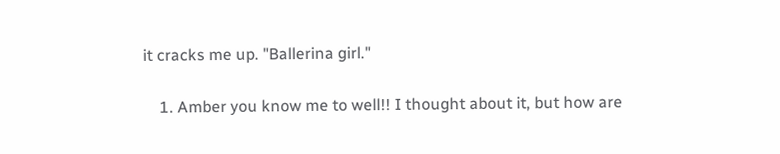it cracks me up. "Ballerina girl."

    1. Amber you know me to well!! I thought about it, but how are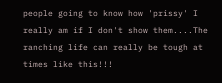people going to know how 'prissy' I really am if I don't show them....The ranching life can really be tough at times like this!!!